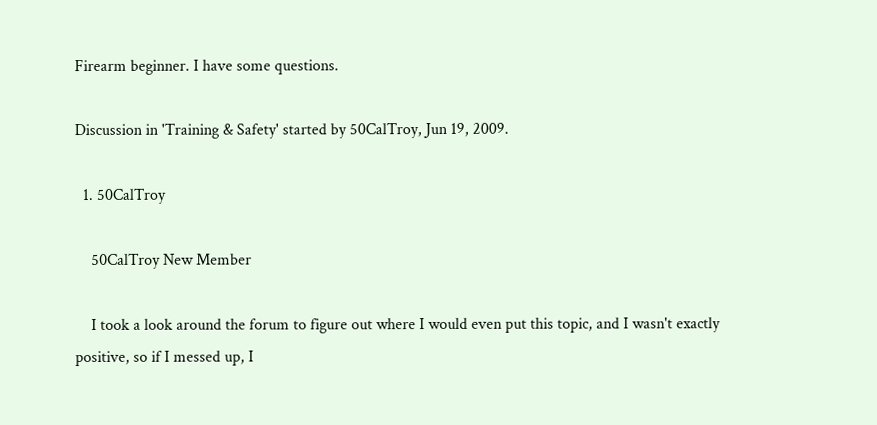Firearm beginner. I have some questions.

Discussion in 'Training & Safety' started by 50CalTroy, Jun 19, 2009.

  1. 50CalTroy

    50CalTroy New Member

    I took a look around the forum to figure out where I would even put this topic, and I wasn't exactly positive, so if I messed up, I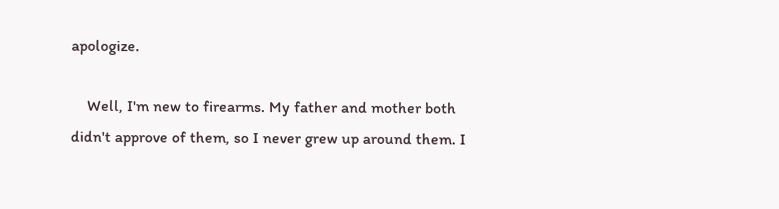apologize.

    Well, I'm new to firearms. My father and mother both didn't approve of them, so I never grew up around them. I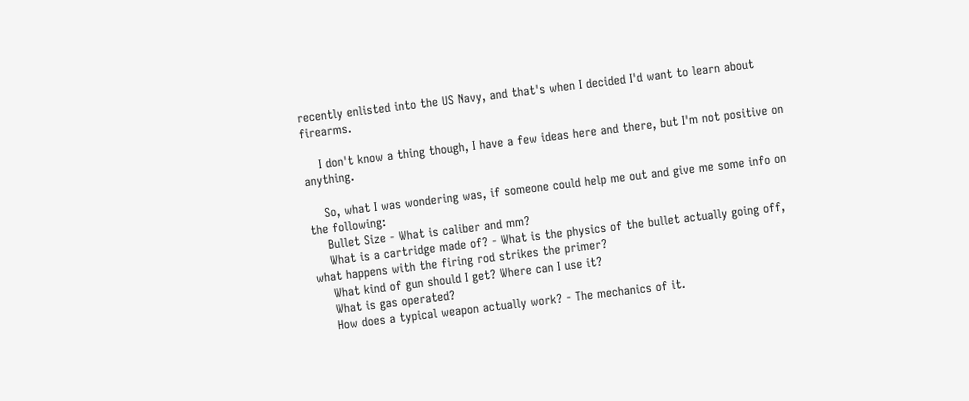recently enlisted into the US Navy, and that's when I decided I'd want to learn about firearms.

    I don't know a thing though, I have a few ideas here and there, but I'm not positive on anything.

    So, what I was wondering was, if someone could help me out and give me some info on the following:
    Bullet Size - What is caliber and mm?
    What is a cartridge made of? - What is the physics of the bullet actually going off, what happens with the firing rod strikes the primer?
    What kind of gun should I get? Where can I use it?
    What is gas operated?
    How does a typical weapon actually work? - The mechanics of it.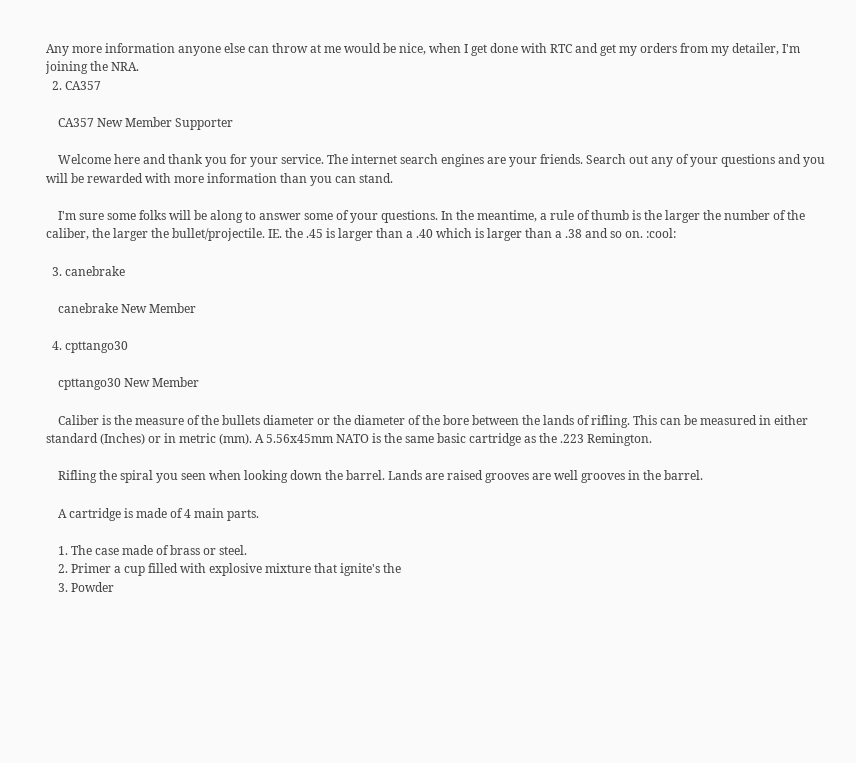Any more information anyone else can throw at me would be nice, when I get done with RTC and get my orders from my detailer, I'm joining the NRA.
  2. CA357

    CA357 New Member Supporter

    Welcome here and thank you for your service. The internet search engines are your friends. Search out any of your questions and you will be rewarded with more information than you can stand.

    I'm sure some folks will be along to answer some of your questions. In the meantime, a rule of thumb is the larger the number of the caliber, the larger the bullet/projectile. IE. the .45 is larger than a .40 which is larger than a .38 and so on. :cool:

  3. canebrake

    canebrake New Member

  4. cpttango30

    cpttango30 New Member

    Caliber is the measure of the bullets diameter or the diameter of the bore between the lands of rifling. This can be measured in either standard (Inches) or in metric (mm). A 5.56x45mm NATO is the same basic cartridge as the .223 Remington.

    Rifling the spiral you seen when looking down the barrel. Lands are raised grooves are well grooves in the barrel.

    A cartridge is made of 4 main parts.

    1. The case made of brass or steel.
    2. Primer a cup filled with explosive mixture that ignite's the
    3. Powder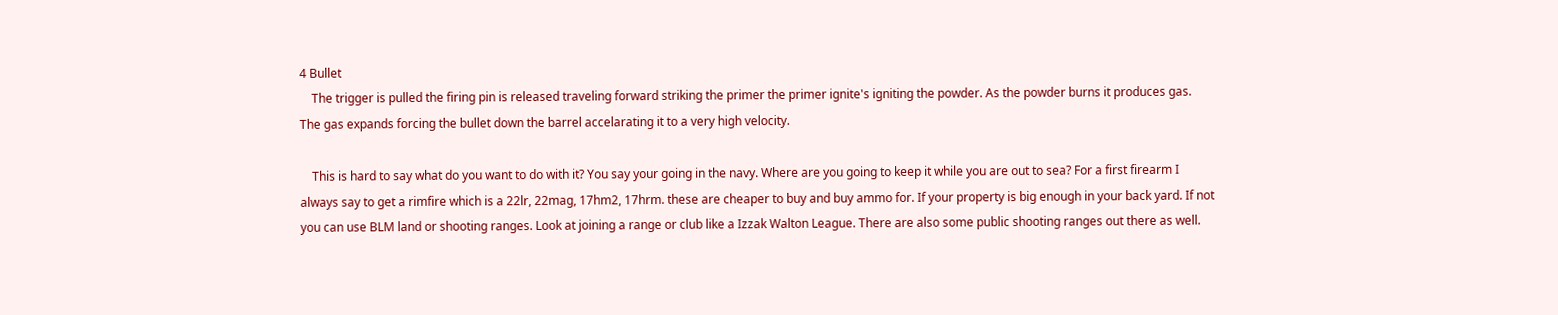4 Bullet
    The trigger is pulled the firing pin is released traveling forward striking the primer the primer ignite's igniting the powder. As the powder burns it produces gas. The gas expands forcing the bullet down the barrel accelarating it to a very high velocity.

    This is hard to say what do you want to do with it? You say your going in the navy. Where are you going to keep it while you are out to sea? For a first firearm I always say to get a rimfire which is a 22lr, 22mag, 17hm2, 17hrm. these are cheaper to buy and buy ammo for. If your property is big enough in your back yard. If not you can use BLM land or shooting ranges. Look at joining a range or club like a Izzak Walton League. There are also some public shooting ranges out there as well.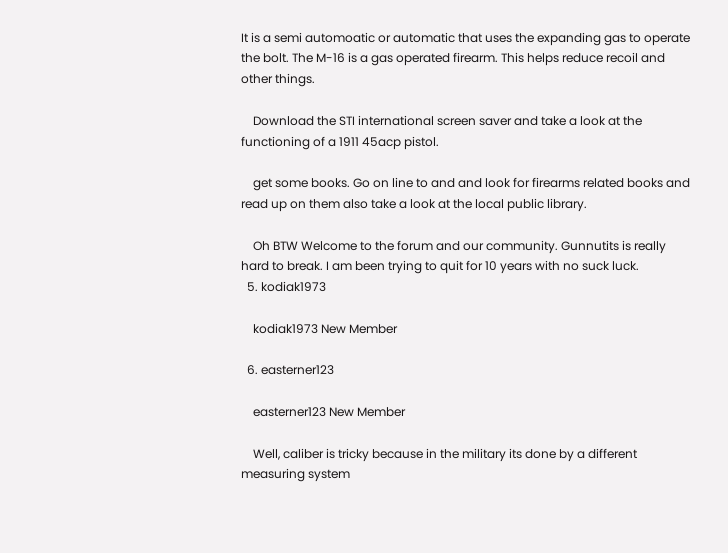It is a semi automoatic or automatic that uses the expanding gas to operate the bolt. The M-16 is a gas operated firearm. This helps reduce recoil and other things.

    Download the STI international screen saver and take a look at the functioning of a 1911 45acp pistol.

    get some books. Go on line to and and look for firearms related books and read up on them also take a look at the local public library.

    Oh BTW Welcome to the forum and our community. Gunnutits is really hard to break. I am been trying to quit for 10 years with no suck luck.
  5. kodiak1973

    kodiak1973 New Member

  6. easterner123

    easterner123 New Member

    Well, caliber is tricky because in the military its done by a different measuring system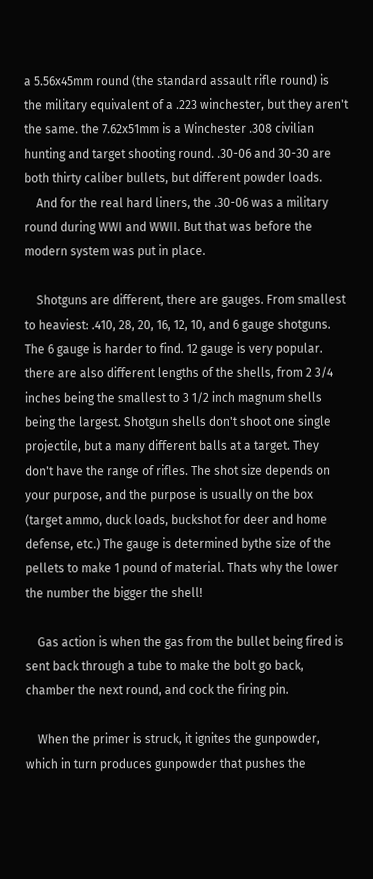a 5.56x45mm round (the standard assault rifle round) is the military equivalent of a .223 winchester, but they aren't the same. the 7.62x51mm is a Winchester .308 civilian hunting and target shooting round. .30-06 and 30-30 are both thirty caliber bullets, but different powder loads.
    And for the real hard liners, the .30-06 was a military round during WWI and WWII. But that was before the modern system was put in place.

    Shotguns are different, there are gauges. From smallest to heaviest: .410, 28, 20, 16, 12, 10, and 6 gauge shotguns. The 6 gauge is harder to find. 12 gauge is very popular. there are also different lengths of the shells, from 2 3/4 inches being the smallest to 3 1/2 inch magnum shells being the largest. Shotgun shells don't shoot one single projectile, but a many different balls at a target. They don't have the range of rifles. The shot size depends on your purpose, and the purpose is usually on the box (target ammo, duck loads, buckshot for deer and home defense, etc.) The gauge is determined bythe size of the pellets to make 1 pound of material. Thats why the lower the number the bigger the shell!

    Gas action is when the gas from the bullet being fired is sent back through a tube to make the bolt go back, chamber the next round, and cock the firing pin.

    When the primer is struck, it ignites the gunpowder, which in turn produces gunpowder that pushes the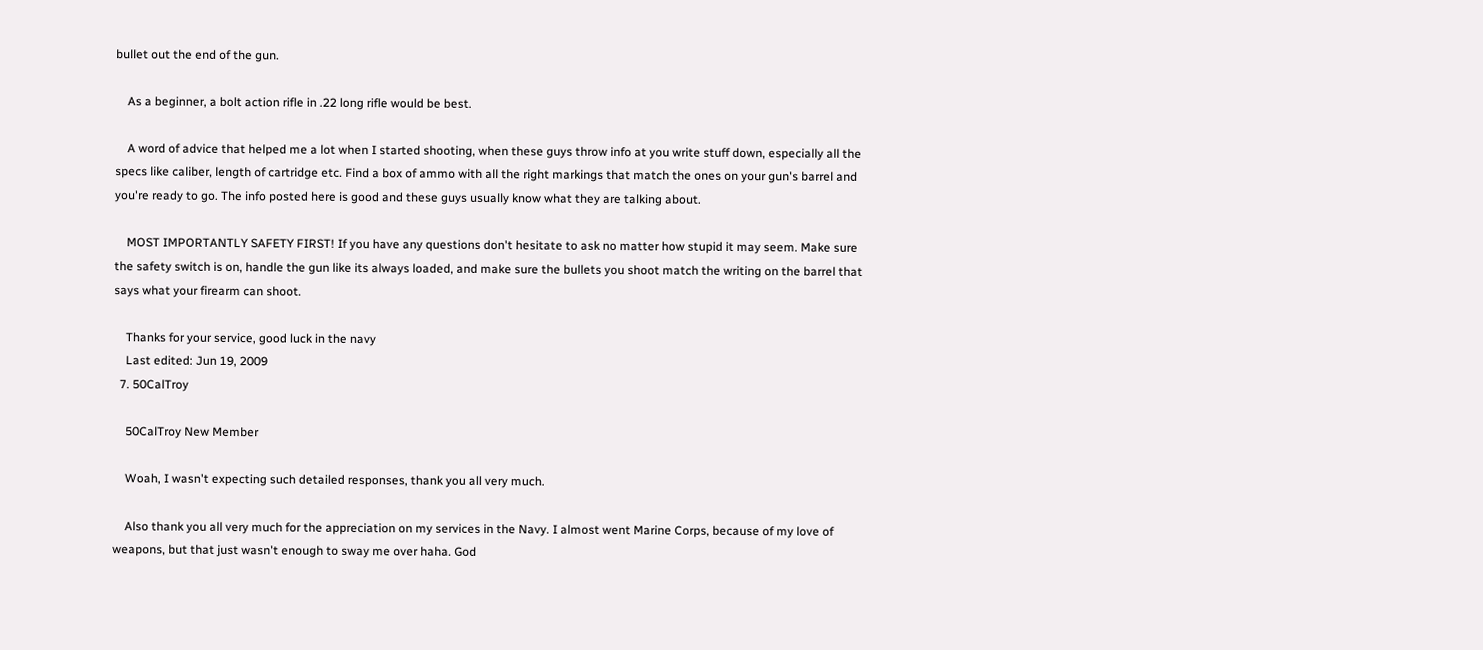bullet out the end of the gun.

    As a beginner, a bolt action rifle in .22 long rifle would be best.

    A word of advice that helped me a lot when I started shooting, when these guys throw info at you write stuff down, especially all the specs like caliber, length of cartridge etc. Find a box of ammo with all the right markings that match the ones on your gun's barrel and you're ready to go. The info posted here is good and these guys usually know what they are talking about.

    MOST IMPORTANTLY SAFETY FIRST! If you have any questions don't hesitate to ask no matter how stupid it may seem. Make sure the safety switch is on, handle the gun like its always loaded, and make sure the bullets you shoot match the writing on the barrel that says what your firearm can shoot.

    Thanks for your service, good luck in the navy
    Last edited: Jun 19, 2009
  7. 50CalTroy

    50CalTroy New Member

    Woah, I wasn't expecting such detailed responses, thank you all very much.

    Also thank you all very much for the appreciation on my services in the Navy. I almost went Marine Corps, because of my love of weapons, but that just wasn't enough to sway me over haha. God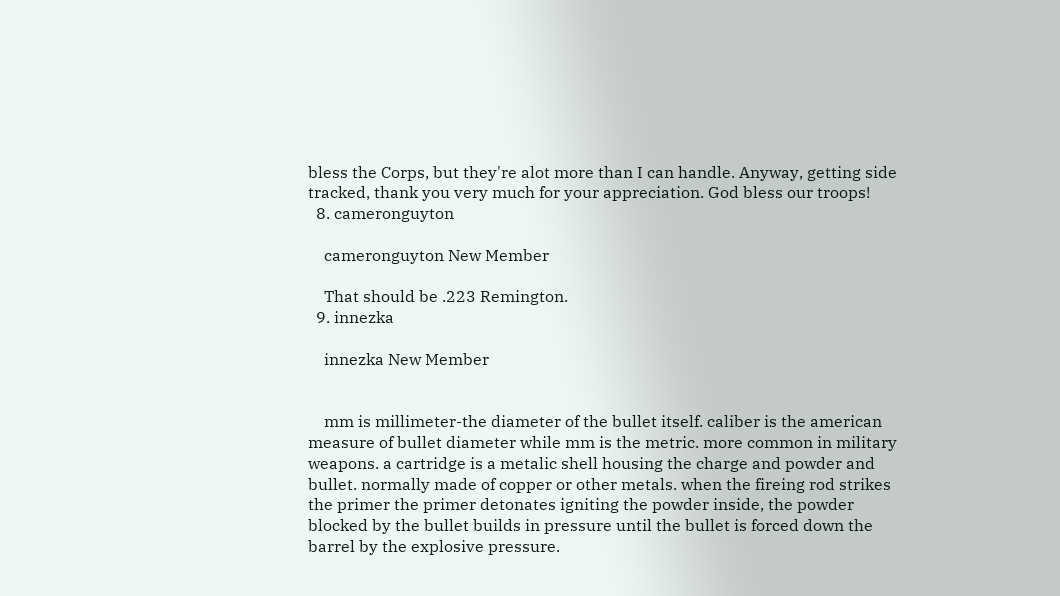bless the Corps, but they're alot more than I can handle. Anyway, getting side tracked, thank you very much for your appreciation. God bless our troops!
  8. cameronguyton

    cameronguyton New Member

    That should be .223 Remington.
  9. innezka

    innezka New Member


    mm is millimeter-the diameter of the bullet itself. caliber is the american measure of bullet diameter while mm is the metric. more common in military weapons. a cartridge is a metalic shell housing the charge and powder and bullet. normally made of copper or other metals. when the fireing rod strikes the primer the primer detonates igniting the powder inside, the powder blocked by the bullet builds in pressure until the bullet is forced down the barrel by the explosive pressure.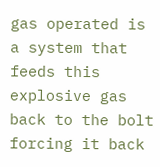gas operated is a system that feeds this explosive gas back to the bolt forcing it back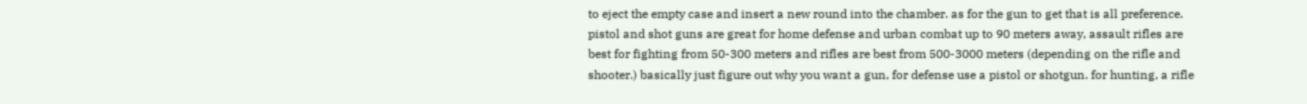to eject the empty case and insert a new round into the chamber. as for the gun to get that is all preference. pistol and shot guns are great for home defense and urban combat up to 90 meters away, assault rifles are best for fighting from 50-300 meters and rifles are best from 500-3000 meters (depending on the rifle and shooter.) basically just figure out why you want a gun, for defense use a pistol or shotgun. for hunting, a rifle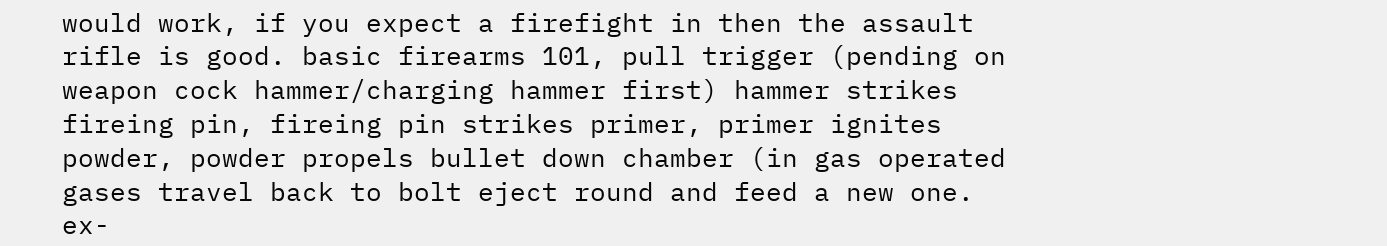would work, if you expect a firefight in then the assault rifle is good. basic firearms 101, pull trigger (pending on weapon cock hammer/charging hammer first) hammer strikes fireing pin, fireing pin strikes primer, primer ignites powder, powder propels bullet down chamber (in gas operated gases travel back to bolt eject round and feed a new one. ex-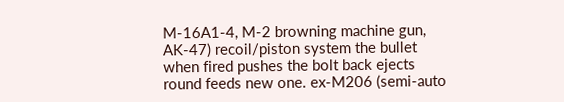M-16A1-4, M-2 browning machine gun, AK-47) recoil/piston system the bullet when fired pushes the bolt back ejects round feeds new one. ex-M206 (semi-auto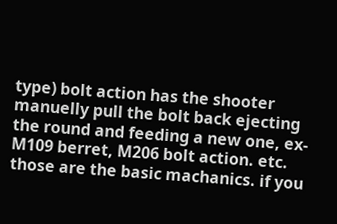type) bolt action has the shooter manuelly pull the bolt back ejecting the round and feeding a new one, ex- M109 berret, M206 bolt action. etc. those are the basic machanics. if you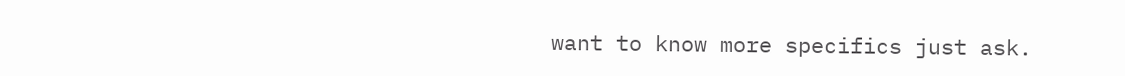want to know more specifics just ask.